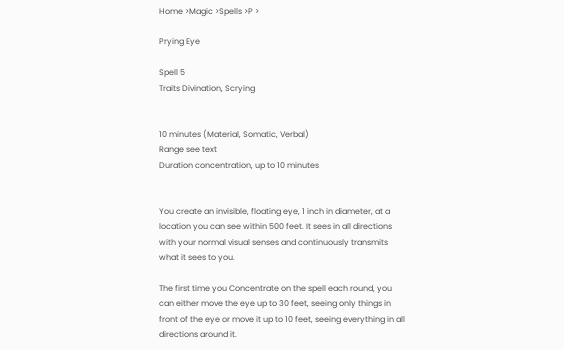Home >Magic >Spells >P >

Prying Eye

Spell 5
Traits Divination, Scrying


10 minutes (Material, Somatic, Verbal)
Range see text
Duration concentration, up to 10 minutes


You create an invisible, floating eye, 1 inch in diameter, at a location you can see within 500 feet. It sees in all directions with your normal visual senses and continuously transmits what it sees to you.

The first time you Concentrate on the spell each round, you can either move the eye up to 30 feet, seeing only things in front of the eye or move it up to 10 feet, seeing everything in all directions around it.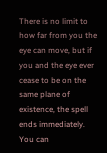There is no limit to how far from you the eye can move, but if you and the eye ever cease to be on the same plane of existence, the spell ends immediately. You can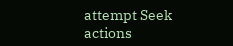attempt Seek actions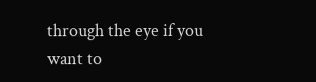through the eye if you want to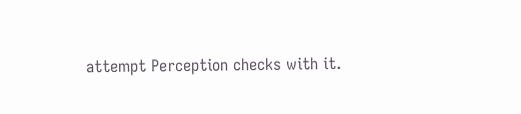attempt Perception checks with it.